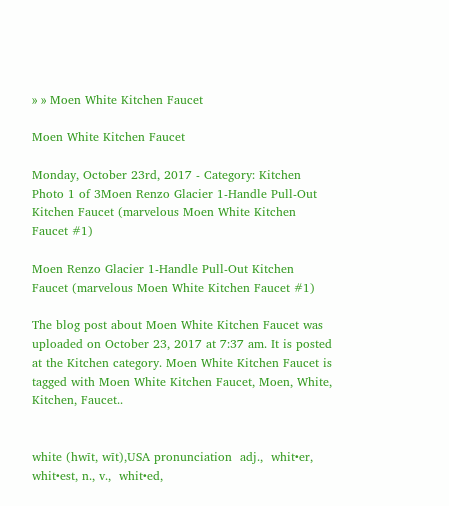» » Moen White Kitchen Faucet

Moen White Kitchen Faucet

Monday, October 23rd, 2017 - Category: Kitchen
Photo 1 of 3Moen Renzo Glacier 1-Handle Pull-Out Kitchen Faucet (marvelous Moen White Kitchen Faucet #1)

Moen Renzo Glacier 1-Handle Pull-Out Kitchen Faucet (marvelous Moen White Kitchen Faucet #1)

The blog post about Moen White Kitchen Faucet was uploaded on October 23, 2017 at 7:37 am. It is posted at the Kitchen category. Moen White Kitchen Faucet is tagged with Moen White Kitchen Faucet, Moen, White, Kitchen, Faucet..


white (hwīt, wīt),USA pronunciation  adj.,  whit•er, whit•est, n., v.,  whit•ed,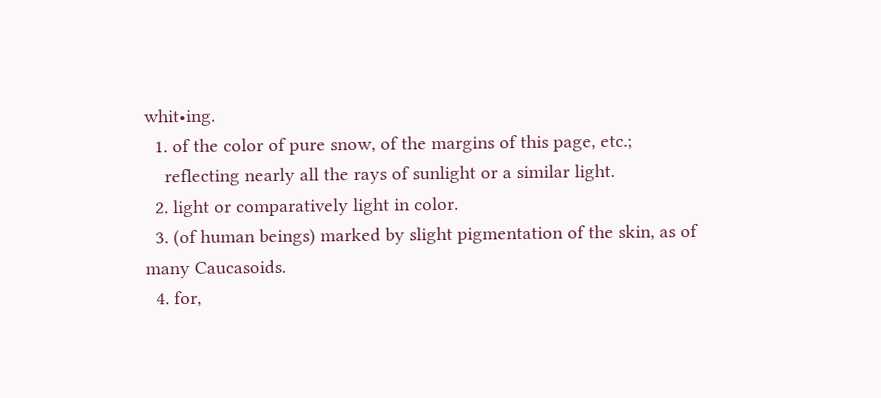whit•ing.
  1. of the color of pure snow, of the margins of this page, etc.;
    reflecting nearly all the rays of sunlight or a similar light.
  2. light or comparatively light in color.
  3. (of human beings) marked by slight pigmentation of the skin, as of many Caucasoids.
  4. for,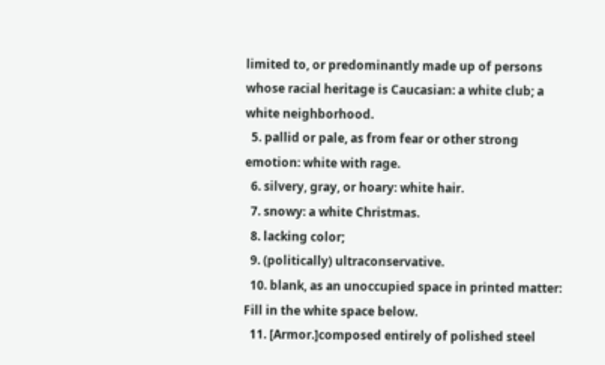limited to, or predominantly made up of persons whose racial heritage is Caucasian: a white club; a white neighborhood.
  5. pallid or pale, as from fear or other strong emotion: white with rage.
  6. silvery, gray, or hoary: white hair.
  7. snowy: a white Christmas.
  8. lacking color;
  9. (politically) ultraconservative.
  10. blank, as an unoccupied space in printed matter: Fill in the white space below.
  11. [Armor.]composed entirely of polished steel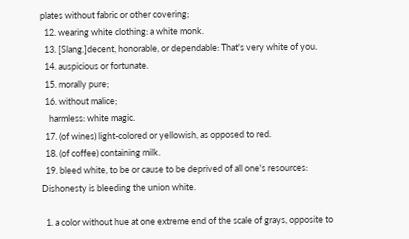plates without fabric or other covering;
  12. wearing white clothing: a white monk.
  13. [Slang.]decent, honorable, or dependable: That's very white of you.
  14. auspicious or fortunate.
  15. morally pure;
  16. without malice;
    harmless: white magic.
  17. (of wines) light-colored or yellowish, as opposed to red.
  18. (of coffee) containing milk.
  19. bleed white, to be or cause to be deprived of all one's resources: Dishonesty is bleeding the union white.

  1. a color without hue at one extreme end of the scale of grays, opposite to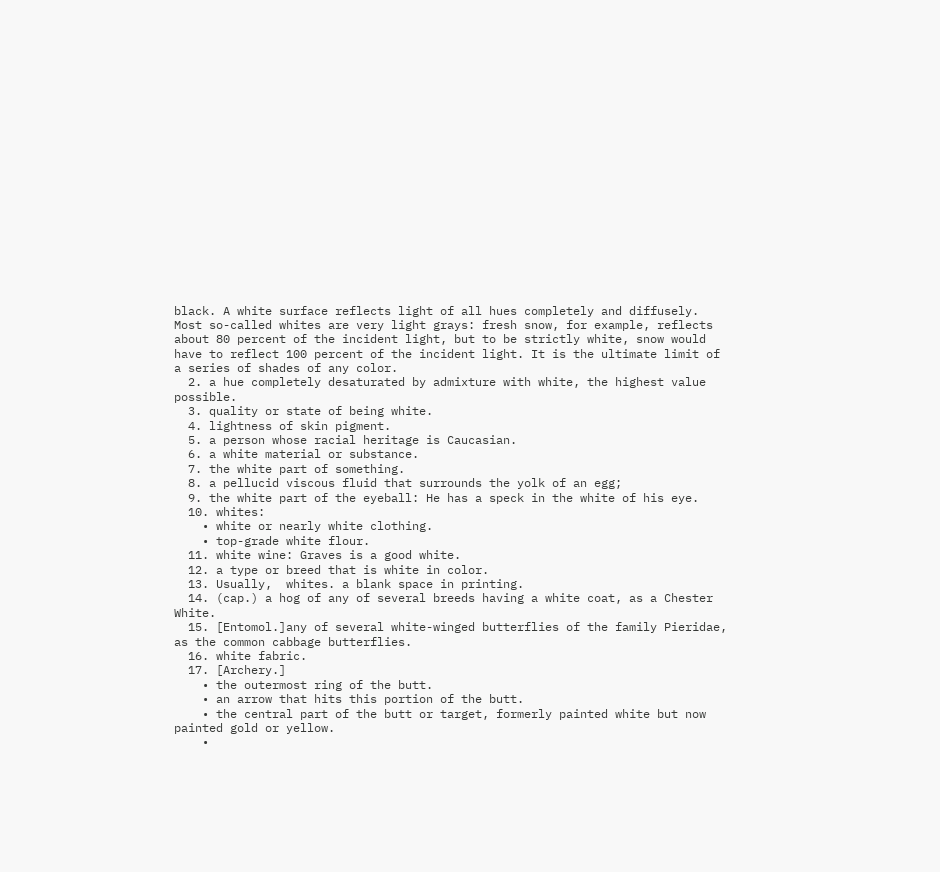black. A white surface reflects light of all hues completely and diffusely. Most so-called whites are very light grays: fresh snow, for example, reflects about 80 percent of the incident light, but to be strictly white, snow would have to reflect 100 percent of the incident light. It is the ultimate limit of a series of shades of any color.
  2. a hue completely desaturated by admixture with white, the highest value possible.
  3. quality or state of being white.
  4. lightness of skin pigment.
  5. a person whose racial heritage is Caucasian.
  6. a white material or substance.
  7. the white part of something.
  8. a pellucid viscous fluid that surrounds the yolk of an egg;
  9. the white part of the eyeball: He has a speck in the white of his eye.
  10. whites:
    • white or nearly white clothing.
    • top-grade white flour.
  11. white wine: Graves is a good white.
  12. a type or breed that is white in color.
  13. Usually,  whites. a blank space in printing.
  14. (cap.) a hog of any of several breeds having a white coat, as a Chester White.
  15. [Entomol.]any of several white-winged butterflies of the family Pieridae, as the common cabbage butterflies.
  16. white fabric.
  17. [Archery.]
    • the outermost ring of the butt.
    • an arrow that hits this portion of the butt.
    • the central part of the butt or target, formerly painted white but now painted gold or yellow.
    •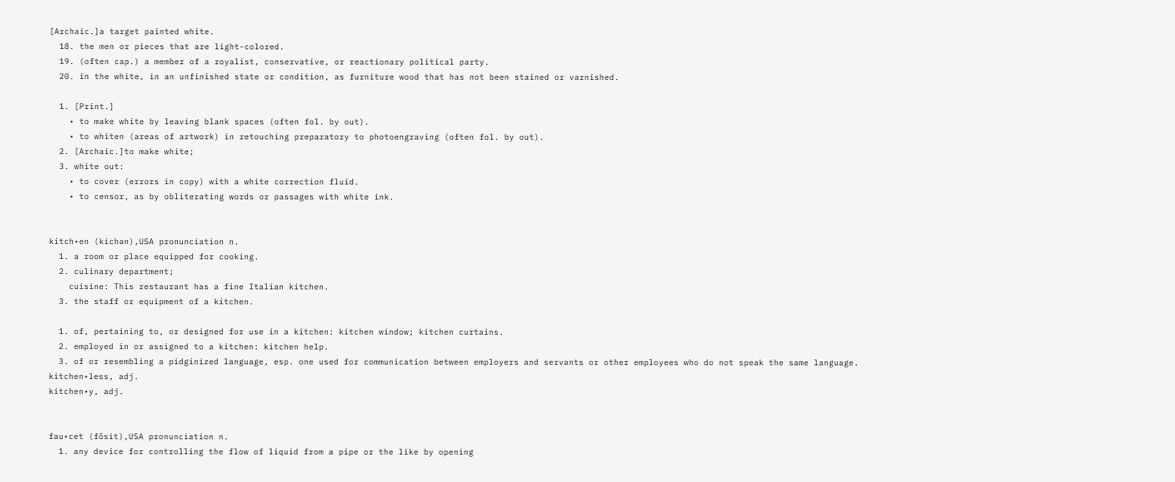[Archaic.]a target painted white.
  18. the men or pieces that are light-colored.
  19. (often cap.) a member of a royalist, conservative, or reactionary political party.
  20. in the white, in an unfinished state or condition, as furniture wood that has not been stained or varnished.

  1. [Print.]
    • to make white by leaving blank spaces (often fol. by out).
    • to whiten (areas of artwork) in retouching preparatory to photoengraving (often fol. by out).
  2. [Archaic.]to make white;
  3. white out:
    • to cover (errors in copy) with a white correction fluid.
    • to censor, as by obliterating words or passages with white ink.


kitch•en (kichən),USA pronunciation n.
  1. a room or place equipped for cooking.
  2. culinary department;
    cuisine: This restaurant has a fine Italian kitchen.
  3. the staff or equipment of a kitchen.

  1. of, pertaining to, or designed for use in a kitchen: kitchen window; kitchen curtains.
  2. employed in or assigned to a kitchen: kitchen help.
  3. of or resembling a pidginized language, esp. one used for communication between employers and servants or other employees who do not speak the same language.
kitchen•less, adj.
kitchen•y, adj.


fau•cet (fôsit),USA pronunciation n.
  1. any device for controlling the flow of liquid from a pipe or the like by opening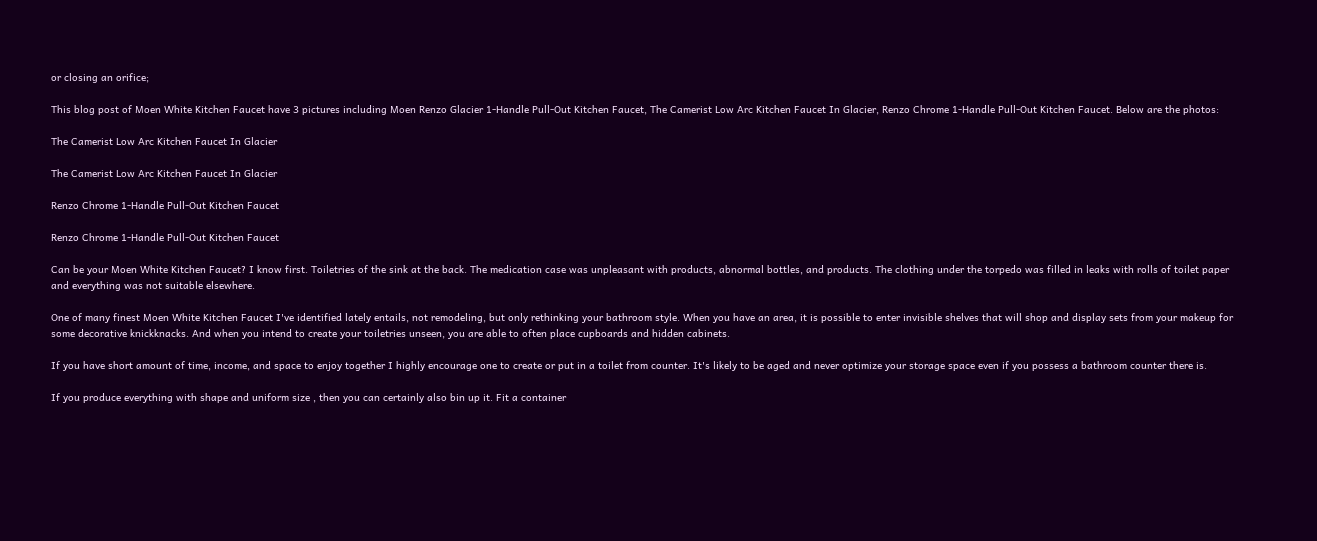or closing an orifice;

This blog post of Moen White Kitchen Faucet have 3 pictures including Moen Renzo Glacier 1-Handle Pull-Out Kitchen Faucet, The Camerist Low Arc Kitchen Faucet In Glacier, Renzo Chrome 1-Handle Pull-Out Kitchen Faucet. Below are the photos:

The Camerist Low Arc Kitchen Faucet In Glacier

The Camerist Low Arc Kitchen Faucet In Glacier

Renzo Chrome 1-Handle Pull-Out Kitchen Faucet

Renzo Chrome 1-Handle Pull-Out Kitchen Faucet

Can be your Moen White Kitchen Faucet? I know first. Toiletries of the sink at the back. The medication case was unpleasant with products, abnormal bottles, and products. The clothing under the torpedo was filled in leaks with rolls of toilet paper and everything was not suitable elsewhere.

One of many finest Moen White Kitchen Faucet I've identified lately entails, not remodeling, but only rethinking your bathroom style. When you have an area, it is possible to enter invisible shelves that will shop and display sets from your makeup for some decorative knickknacks. And when you intend to create your toiletries unseen, you are able to often place cupboards and hidden cabinets.

If you have short amount of time, income, and space to enjoy together I highly encourage one to create or put in a toilet from counter. It's likely to be aged and never optimize your storage space even if you possess a bathroom counter there is.

If you produce everything with shape and uniform size , then you can certainly also bin up it. Fit a container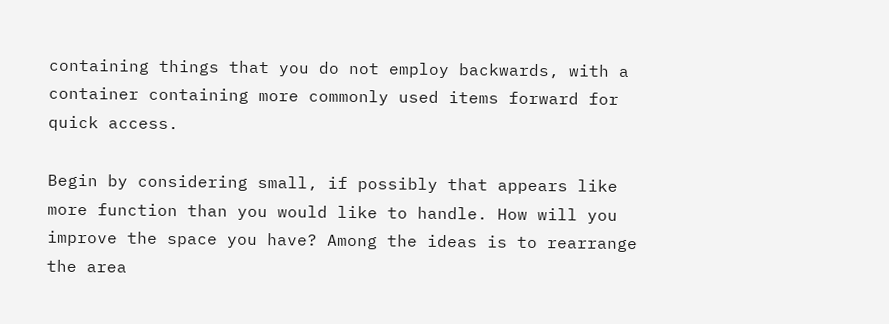containing things that you do not employ backwards, with a container containing more commonly used items forward for quick access.

Begin by considering small, if possibly that appears like more function than you would like to handle. How will you improve the space you have? Among the ideas is to rearrange the area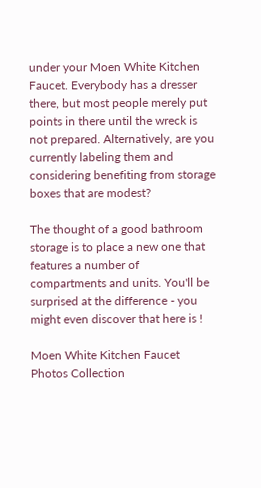under your Moen White Kitchen Faucet. Everybody has a dresser there, but most people merely put points in there until the wreck is not prepared. Alternatively, are you currently labeling them and considering benefiting from storage boxes that are modest?

The thought of a good bathroom storage is to place a new one that features a number of compartments and units. You'll be surprised at the difference - you might even discover that here is !

Moen White Kitchen Faucet Photos Collection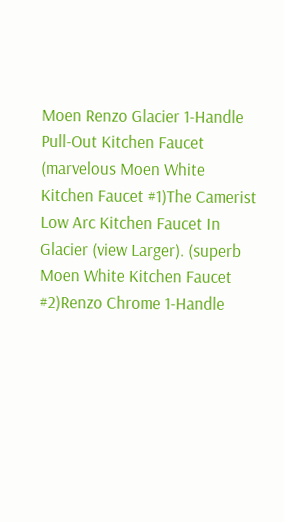Moen Renzo Glacier 1-Handle Pull-Out Kitchen Faucet (marvelous Moen White Kitchen Faucet #1)The Camerist Low Arc Kitchen Faucet In Glacier (view Larger). (superb Moen White Kitchen Faucet #2)Renzo Chrome 1-Handle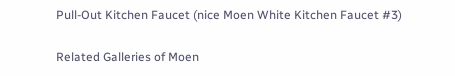Pull-Out Kitchen Faucet (nice Moen White Kitchen Faucet #3)

Related Galleries of Moen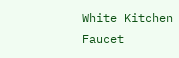White Kitchen Faucet